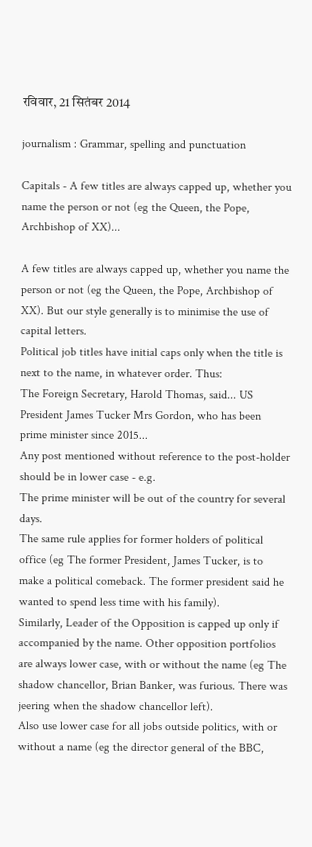रविवार, 21 सितंबर 2014

journalism : Grammar, spelling and punctuation

Capitals - A few titles are always capped up, whether you name the person or not (eg the Queen, the Pope, Archbishop of XX)...

A few titles are always capped up, whether you name the person or not (eg the Queen, the Pope, Archbishop of XX). But our style generally is to minimise the use of capital letters.
Political job titles have initial caps only when the title is next to the name, in whatever order. Thus:
The Foreign Secretary, Harold Thomas, said... US President James Tucker Mrs Gordon, who has been prime minister since 2015...
Any post mentioned without reference to the post-holder should be in lower case - e.g.
The prime minister will be out of the country for several days.
The same rule applies for former holders of political office (eg The former President, James Tucker, is to make a political comeback. The former president said he wanted to spend less time with his family).
Similarly, Leader of the Opposition is capped up only if accompanied by the name. Other opposition portfolios are always lower case, with or without the name (eg The shadow chancellor, Brian Banker, was furious. There was jeering when the shadow chancellor left).
Also use lower case for all jobs outside politics, with or without a name (eg the director general of the BBC,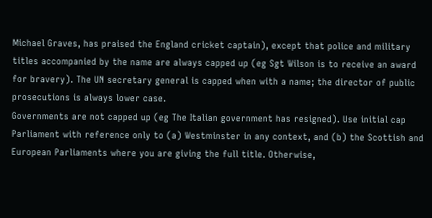Michael Graves, has praised the England cricket captain), except that police and military titles accompanied by the name are always capped up (eg Sgt Wilson is to receive an award for bravery). The UN secretary general is capped when with a name; the director of public prosecutions is always lower case.
Governments are not capped up (eg The Italian government has resigned). Use initial cap Parliament with reference only to (a) Westminster in any context, and (b) the Scottish and European Parliaments where you are giving the full title. Otherwise,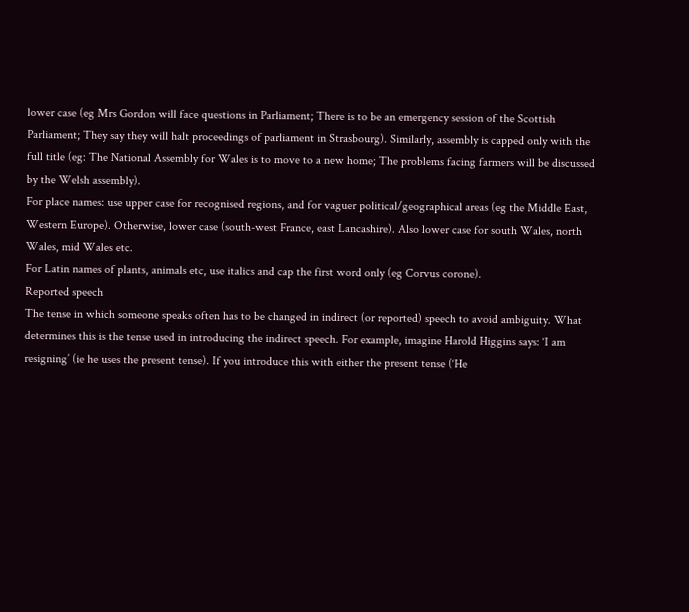lower case (eg Mrs Gordon will face questions in Parliament; There is to be an emergency session of the Scottish Parliament; They say they will halt proceedings of parliament in Strasbourg). Similarly, assembly is capped only with the full title (eg: The National Assembly for Wales is to move to a new home; The problems facing farmers will be discussed by the Welsh assembly).
For place names: use upper case for recognised regions, and for vaguer political/geographical areas (eg the Middle East, Western Europe). Otherwise, lower case (south-west France, east Lancashire). Also lower case for south Wales, north Wales, mid Wales etc.
For Latin names of plants, animals etc, use italics and cap the first word only (eg Corvus corone).
Reported speech
The tense in which someone speaks often has to be changed in indirect (or reported) speech to avoid ambiguity. What determines this is the tense used in introducing the indirect speech. For example, imagine Harold Higgins says: ‘I am resigning’ (ie he uses the present tense). If you introduce this with either the present tense (‘He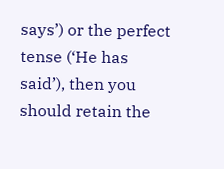says’) or the perfect tense (‘He has said’), then you should retain the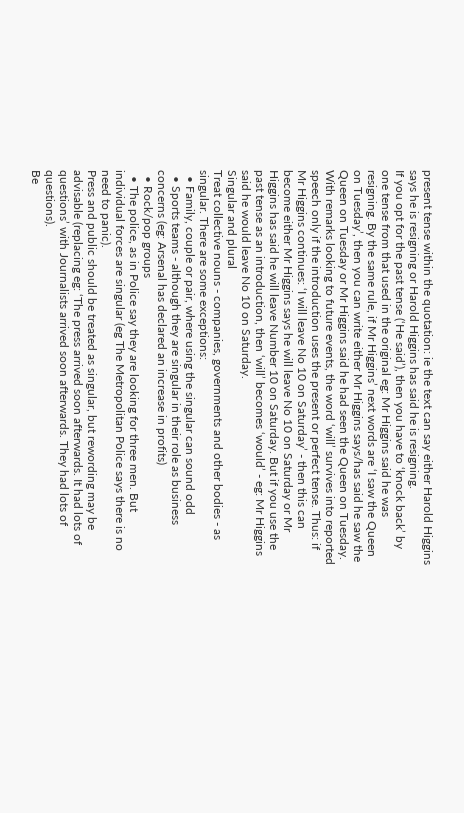present tense within the quotation: ie the text can say either Harold Higgins says he is resigning or Harold Higgins has said he is resigning.
If you opt for the past tense (‘He said’), then you have to ‘knock back’ by one tense from that used in the original eg: Mr Higgins said he was resigning. By the same rule, if Mr Higgins’ next words are ‘I saw the Queen on Tuesday’, then you can write either Mr Higgins says/has said he saw the Queen on Tuesday or Mr Higgins said he had seen the Queen on Tuesday.
With remarks looking to future events, the word ‘will’ survives into reported speech only if the introduction uses the present or perfect tense. Thus: if Mr Higgins continues: ‘I will leave No 10 on Saturday’ - then this can become either Mr Higgins says he will leave No 10 on Saturday or Mr Higgins has said he will leave Number 10 on Saturday. But if you use the past tense as an introduction, then ‘will’ becomes ‘would’ - eg: Mr Higgins said he would leave No 10 on Saturday.
Singular and plural
Treat collective nouns - companies, governments and other bodies - as singular. There are some exceptions:
  • Family, couple or pair, where using the singular can sound odd
  • Sports teams - although they are singular in their role as business concerns (eg: Arsenal has declared an increase in profits)
  • Rock/pop groups
  • The police, as in Police say they are looking for three men. But individual forces are singular (eg The Metropolitan Police says there is no need to panic).
Press and public should be treated as singular, but rewording may be advisable (replacing eg: ‘The press arrived soon afterwards. It had lots of questions’ with Journalists arrived soon afterwards. They had lots of questions).
Be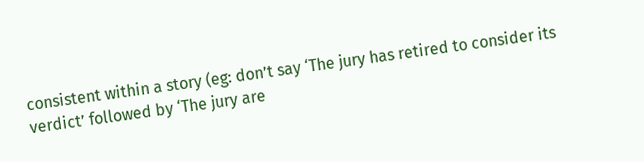consistent within a story (eg: don’t say ‘The jury has retired to consider its verdict’ followed by ‘The jury are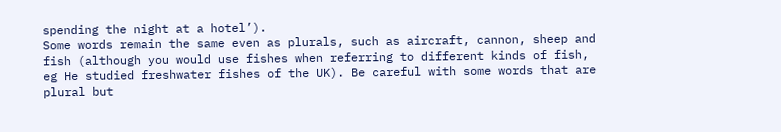spending the night at a hotel’).
Some words remain the same even as plurals, such as aircraft, cannon, sheep and fish (although you would use fishes when referring to different kinds of fish, eg He studied freshwater fishes of the UK). Be careful with some words that are plural but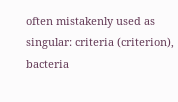often mistakenly used as singular: criteria (criterion), bacteria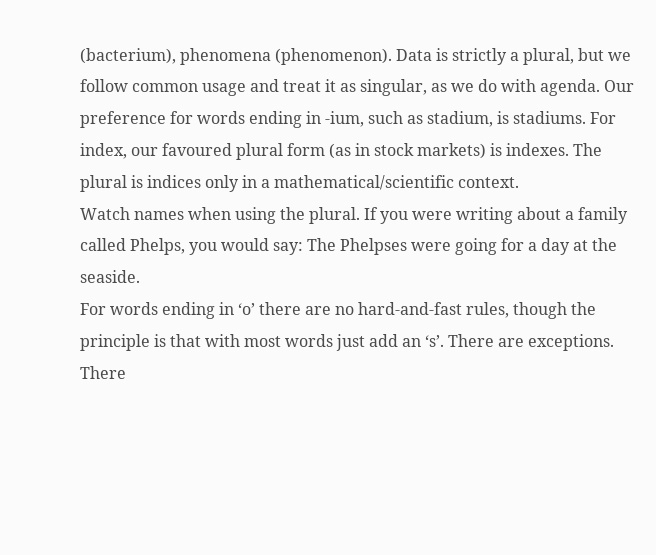(bacterium), phenomena (phenomenon). Data is strictly a plural, but we follow common usage and treat it as singular, as we do with agenda. Our preference for words ending in -ium, such as stadium, is stadiums. For index, our favoured plural form (as in stock markets) is indexes. The plural is indices only in a mathematical/scientific context.
Watch names when using the plural. If you were writing about a family called Phelps, you would say: The Phelpses were going for a day at the seaside.
For words ending in ‘o’ there are no hard-and-fast rules, though the principle is that with most words just add an ‘s’. There are exceptions. There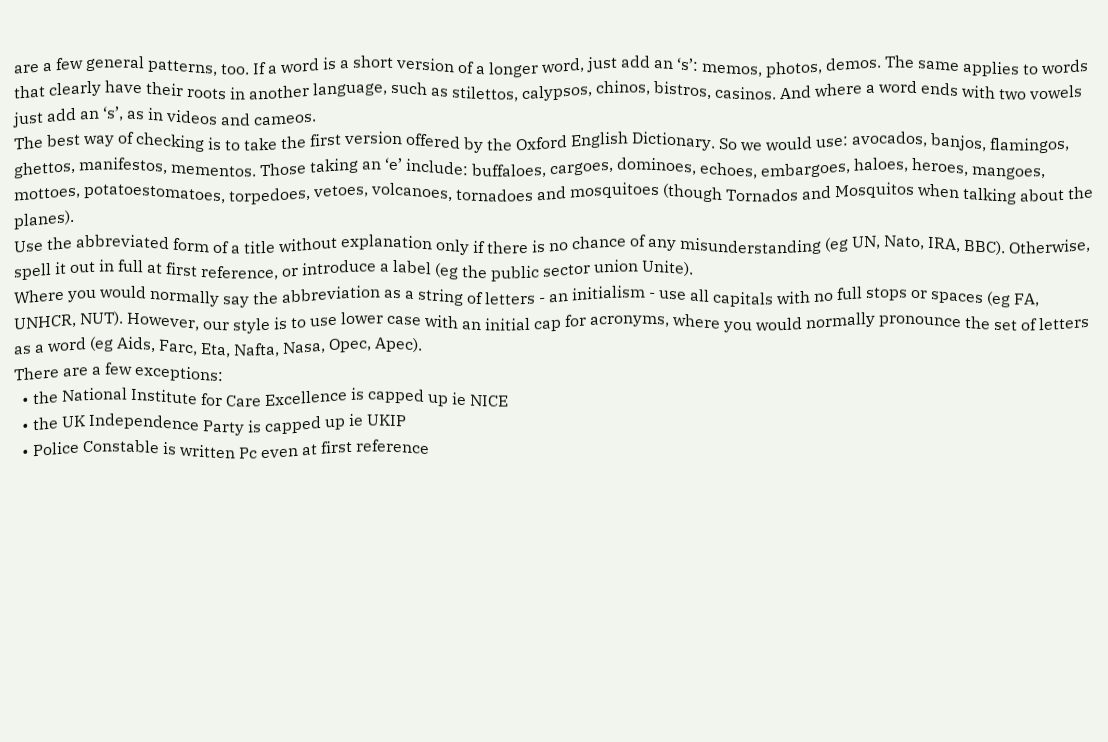are a few general patterns, too. If a word is a short version of a longer word, just add an ‘s’: memos, photos, demos. The same applies to words that clearly have their roots in another language, such as stilettos, calypsos, chinos, bistros, casinos. And where a word ends with two vowels just add an ‘s’, as in videos and cameos.
The best way of checking is to take the first version offered by the Oxford English Dictionary. So we would use: avocados, banjos, flamingos, ghettos, manifestos, mementos. Those taking an ‘e’ include: buffaloes, cargoes, dominoes, echoes, embargoes, haloes, heroes, mangoes, mottoes, potatoestomatoes, torpedoes, vetoes, volcanoes, tornadoes and mosquitoes (though Tornados and Mosquitos when talking about the planes).
Use the abbreviated form of a title without explanation only if there is no chance of any misunderstanding (eg UN, Nato, IRA, BBC). Otherwise, spell it out in full at first reference, or introduce a label (eg the public sector union Unite).
Where you would normally say the abbreviation as a string of letters - an initialism - use all capitals with no full stops or spaces (eg FA, UNHCR, NUT). However, our style is to use lower case with an initial cap for acronyms, where you would normally pronounce the set of letters as a word (eg Aids, Farc, Eta, Nafta, Nasa, Opec, Apec).
There are a few exceptions:
  • the National Institute for Care Excellence is capped up ie NICE
  • the UK Independence Party is capped up ie UKIP
  • Police Constable is written Pc even at first reference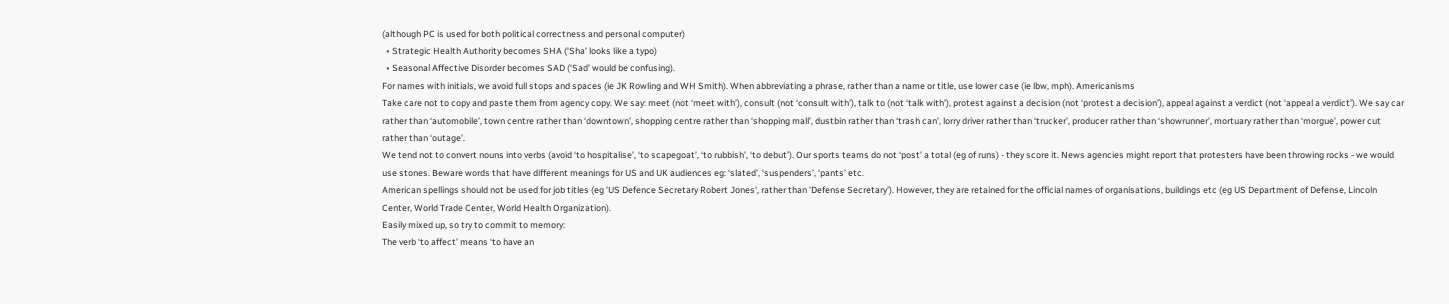(although PC is used for both political correctness and personal computer)
  • Strategic Health Authority becomes SHA (‘Sha’ looks like a typo)
  • Seasonal Affective Disorder becomes SAD (‘Sad’ would be confusing).
For names with initials, we avoid full stops and spaces (ie JK Rowling and WH Smith). When abbreviating a phrase, rather than a name or title, use lower case (ie lbw, mph). Americanisms
Take care not to copy and paste them from agency copy. We say: meet (not ‘meet with’), consult (not ‘consult with’), talk to (not ‘talk with’), protest against a decision (not ‘protest a decision’), appeal against a verdict (not ‘appeal a verdict’). We say car rather than ‘automobile’, town centre rather than ‘downtown’, shopping centre rather than ‘shopping mall’, dustbin rather than ‘trash can’, lorry driver rather than ‘trucker’, producer rather than ‘showrunner’, mortuary rather than ‘morgue’, power cut rather than ‘outage’.
We tend not to convert nouns into verbs (avoid ‘to hospitalise’, ‘to scapegoat’, ‘to rubbish’, ‘to debut’). Our sports teams do not ‘post’ a total (eg of runs) - they score it. News agencies might report that protesters have been throwing rocks - we would use stones. Beware words that have different meanings for US and UK audiences eg: ‘slated’, ‘suspenders’, ‘pants’ etc.
American spellings should not be used for job titles (eg 'US Defence Secretary Robert Jones', rather than 'Defense Secretary'). However, they are retained for the official names of organisations, buildings etc (eg US Department of Defense, Lincoln Center, World Trade Center, World Health Organization).
Easily mixed up, so try to commit to memory:
The verb ‘to affect’ means ‘to have an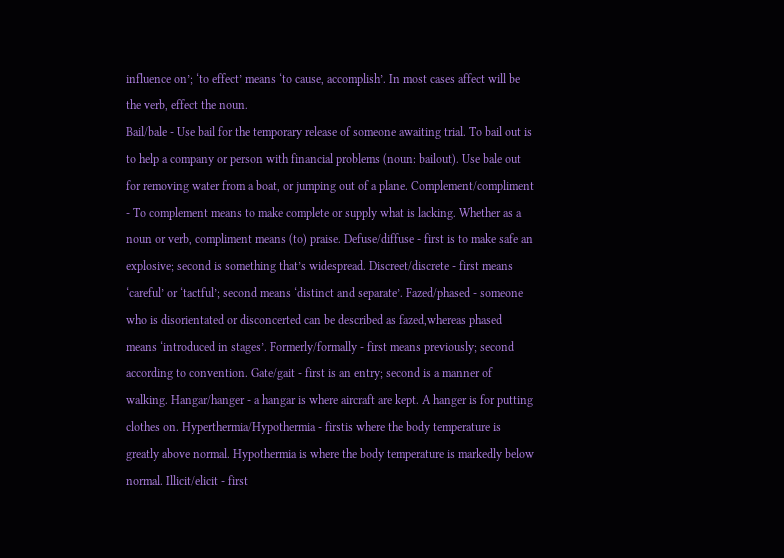influence on’; ‘to effect’ means ‘to cause, accomplish’. In most cases affect will be the verb, effect the noun.
Bail/bale - Use bail for the temporary release of someone awaiting trial. To bail out is to help a company or person with financial problems (noun: bailout). Use bale out for removing water from a boat, or jumping out of a plane. Complement/compliment - To complement means to make complete or supply what is lacking. Whether as a noun or verb, compliment means (to) praise. Defuse/diffuse - first is to make safe an explosive; second is something that’s widespread. Discreet/discrete - first means ‘careful’ or ‘tactful’; second means ‘distinct and separate’. Fazed/phased - someone who is disorientated or disconcerted can be described as fazed,whereas phased means ‘introduced in stages’. Formerly/formally - first means previously; second according to convention. Gate/gait - first is an entry; second is a manner of walking. Hangar/hanger - a hangar is where aircraft are kept. A hanger is for putting clothes on. Hyperthermia/Hypothermia - firstis where the body temperature is greatly above normal. Hypothermia is where the body temperature is markedly below normal. Illicit/elicit - first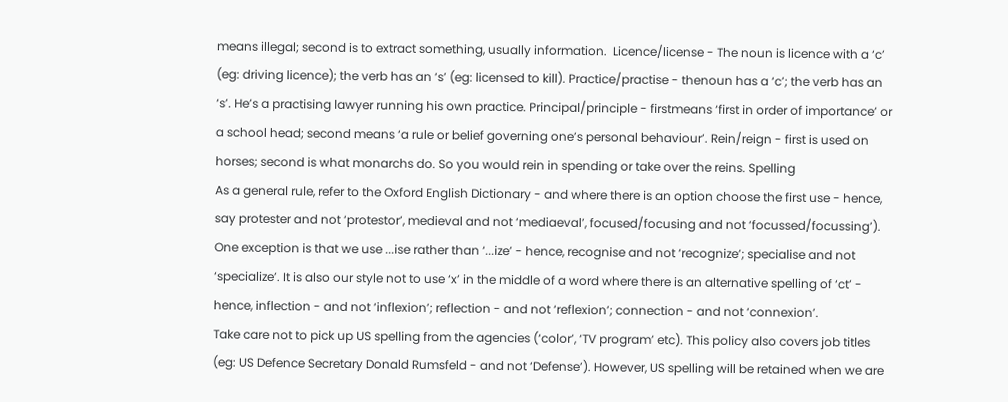means illegal; second is to extract something, usually information.  Licence/license - The noun is licence with a ‘c’ (eg: driving licence); the verb has an ‘s’ (eg: licensed to kill). Practice/practise - thenoun has a ‘c’; the verb has an ‘s’. He’s a practising lawyer running his own practice. Principal/principle - firstmeans ‘first in order of importance’ or a school head; second means ‘a rule or belief governing one’s personal behaviour’. Rein/reign - first is used on horses; second is what monarchs do. So you would rein in spending or take over the reins. Spelling
As a general rule, refer to the Oxford English Dictionary - and where there is an option choose the first use - hence, say protester and not ‘protestor’, medieval and not ‘mediaeval’, focused/focusing and not ‘focussed/focussing’).
One exception is that we use ...ise rather than ‘...ize’ - hence, recognise and not ‘recognize’; specialise and not ‘specialize’. It is also our style not to use ‘x’ in the middle of a word where there is an alternative spelling of ‘ct’ - hence, inflection - and not ‘inflexion’; reflection - and not ‘reflexion’; connection - and not ‘connexion’.
Take care not to pick up US spelling from the agencies (‘color’, ‘TV program’ etc). This policy also covers job titles (eg: US Defence Secretary Donald Rumsfeld - and not ‘Defense’). However, US spelling will be retained when we are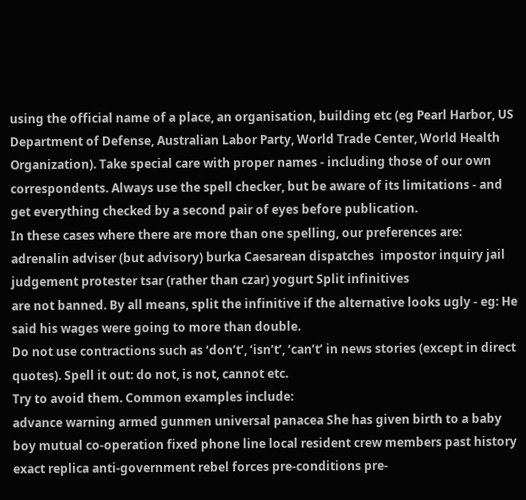using the official name of a place, an organisation, building etc (eg Pearl Harbor, US Department of Defense, Australian Labor Party, World Trade Center, World Health Organization). Take special care with proper names - including those of our own correspondents. Always use the spell checker, but be aware of its limitations - and get everything checked by a second pair of eyes before publication.
In these cases where there are more than one spelling, our preferences are:
adrenalin adviser (but advisory) burka Caesarean dispatches  impostor inquiry jail judgement protester tsar (rather than czar) yogurt Split infinitives
are not banned. By all means, split the infinitive if the alternative looks ugly - eg: He said his wages were going to more than double.
Do not use contractions such as ‘don’t’, ‘isn’t’, ‘can’t’ in news stories (except in direct quotes). Spell it out: do not, is not, cannot etc.
Try to avoid them. Common examples include:
advance warning armed gunmen universal panacea She has given birth to a baby boy mutual co-operation fixed phone line local resident crew members past history exact replica anti-government rebel forces pre-conditions pre-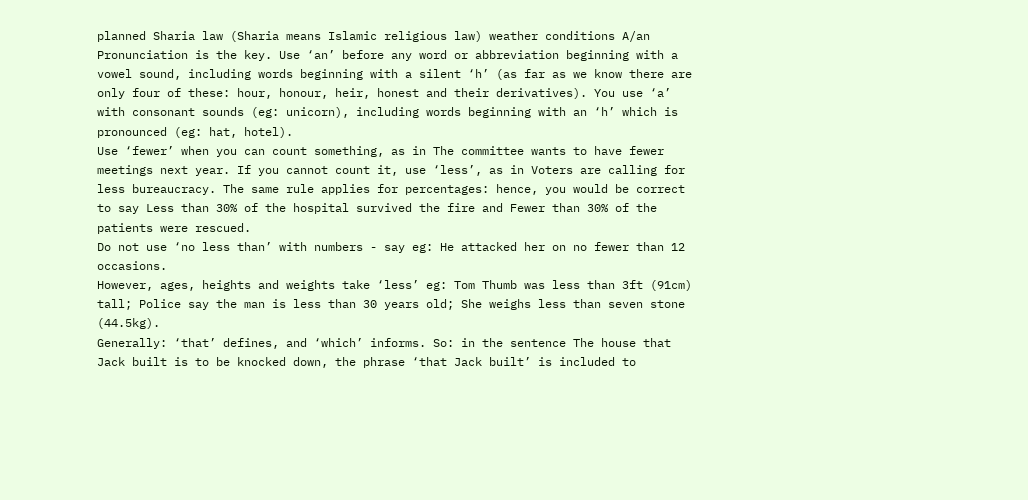planned Sharia law (Sharia means Islamic religious law) weather conditions A/an
Pronunciation is the key. Use ‘an’ before any word or abbreviation beginning with a vowel sound, including words beginning with a silent ‘h’ (as far as we know there are only four of these: hour, honour, heir, honest and their derivatives). You use ‘a’ with consonant sounds (eg: unicorn), including words beginning with an ‘h’ which is pronounced (eg: hat, hotel).
Use ‘fewer’ when you can count something, as in The committee wants to have fewer meetings next year. If you cannot count it, use ‘less’, as in Voters are calling for less bureaucracy. The same rule applies for percentages: hence, you would be correct to say Less than 30% of the hospital survived the fire and Fewer than 30% of the patients were rescued.
Do not use ‘no less than’ with numbers - say eg: He attacked her on no fewer than 12 occasions.
However, ages, heights and weights take ‘less’ eg: Tom Thumb was less than 3ft (91cm) tall; Police say the man is less than 30 years old; She weighs less than seven stone (44.5kg).
Generally: ‘that’ defines, and ‘which’ informs. So: in the sentence The house that Jack built is to be knocked down, the phrase ‘that Jack built’ is included to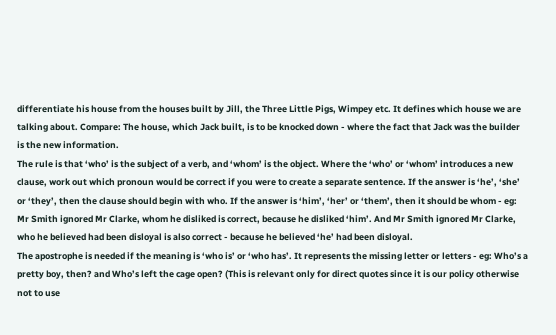differentiate his house from the houses built by Jill, the Three Little Pigs, Wimpey etc. It defines which house we are talking about. Compare: The house, which Jack built, is to be knocked down - where the fact that Jack was the builder is the new information.
The rule is that ‘who’ is the subject of a verb, and ‘whom’ is the object. Where the ‘who’ or ‘whom’ introduces a new clause, work out which pronoun would be correct if you were to create a separate sentence. If the answer is ‘he’, ‘she’ or ‘they’, then the clause should begin with who. If the answer is ‘him’, ‘her’ or ‘them’, then it should be whom - eg: Mr Smith ignored Mr Clarke, whom he disliked is correct, because he disliked ‘him’. And Mr Smith ignored Mr Clarke, who he believed had been disloyal is also correct - because he believed ‘he’ had been disloyal.
The apostrophe is needed if the meaning is ‘who is’ or ‘who has’. It represents the missing letter or letters - eg: Who’s a pretty boy, then? and Who’s left the cage open? (This is relevant only for direct quotes since it is our policy otherwise not to use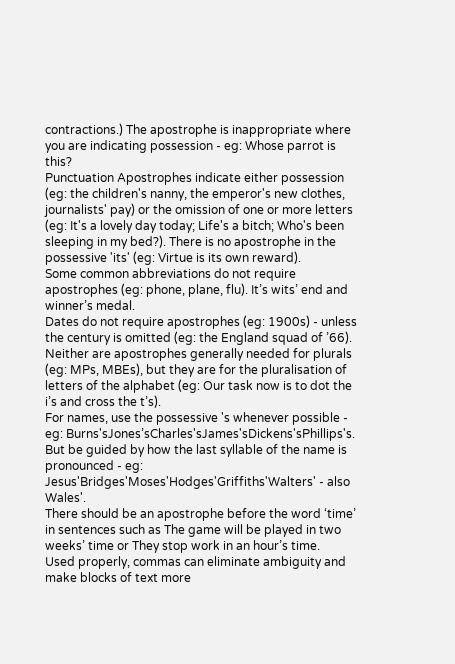contractions.) The apostrophe is inappropriate where you are indicating possession - eg: Whose parrot is this?
Punctuation Apostrophes indicate either possession (eg: the children's nanny, the emperor's new clothes, journalists' pay) or the omission of one or more letters (eg: It's a lovely day today; Life's a bitch; Who's been sleeping in my bed?). There is no apostrophe in the possessive 'its' (eg: Virtue is its own reward).
Some common abbreviations do not require apostrophes (eg: phone, plane, flu). It’s wits’ end and winner’s medal.
Dates do not require apostrophes (eg: 1900s) - unless the century is omitted (eg: the England squad of ’66).
Neither are apostrophes generally needed for plurals (eg: MPs, MBEs), but they are for the pluralisation of letters of the alphabet (eg: Our task now is to dot the i’s and cross the t’s).
For names, use the possessive 's whenever possible - eg: Burns'sJones’sCharles'sJames'sDickens'sPhillips's. But be guided by how the last syllable of the name is pronounced - eg: Jesus'Bridges'Moses'Hodges'Griffiths'Walters' - also Wales'.
There should be an apostrophe before the word ‘time’ in sentences such as The game will be played in two weeks’ time or They stop work in an hour’s time.
Used properly, commas can eliminate ambiguity and make blocks of text more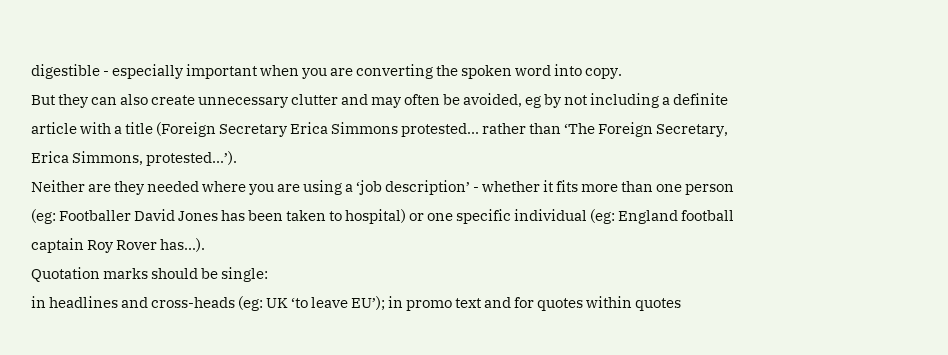digestible - especially important when you are converting the spoken word into copy.
But they can also create unnecessary clutter and may often be avoided, eg by not including a definite article with a title (Foreign Secretary Erica Simmons protested... rather than ‘The Foreign Secretary, Erica Simmons, protested...’).
Neither are they needed where you are using a ‘job description’ - whether it fits more than one person (eg: Footballer David Jones has been taken to hospital) or one specific individual (eg: England football captain Roy Rover has...).
Quotation marks should be single:
in headlines and cross-heads (eg: UK ‘to leave EU’); in promo text and for quotes within quotes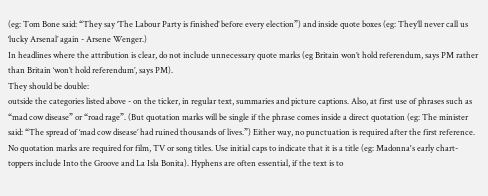(eg: Tom Bone said: “They say ‘The Labour Party is finished’ before every election”) and inside quote boxes (eg: They’ll never call us ‘lucky Arsenal’ again - Arsene Wenger.)
In headlines where the attribution is clear, do not include unnecessary quote marks (eg Britain won’t hold referendum, says PM rather than Britain ‘won’t hold referendum’, says PM).
They should be double:
outside the categories listed above - on the ticker, in regular text, summaries and picture captions. Also, at first use of phrases such as “mad cow disease” or “road rage”. (But quotation marks will be single if the phrase comes inside a direct quotation (eg: The minister said: “The spread of ‘mad cow disease’ had ruined thousands of lives.”) Either way, no punctuation is required after the first reference.
No quotation marks are required for film, TV or song titles. Use initial caps to indicate that it is a title (eg: Madonna's early chart-toppers include Into the Groove and La Isla Bonita). Hyphens are often essential, if the text is to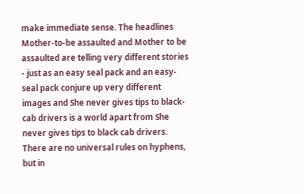make immediate sense. The headlines Mother-to-be assaulted and Mother to be assaulted are telling very different stories - just as an easy seal pack and an easy-seal pack conjure up very different images and She never gives tips to black-cab drivers is a world apart from She never gives tips to black cab drivers.
There are no universal rules on hyphens, but in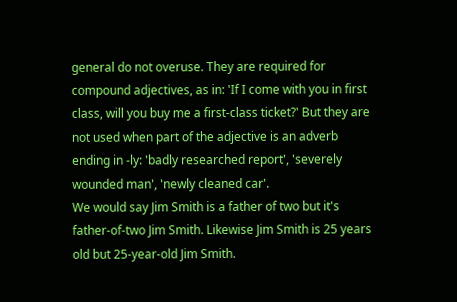general do not overuse. They are required for compound adjectives, as in: 'If I come with you in first class, will you buy me a first-class ticket?' But they are not used when part of the adjective is an adverb ending in -ly: 'badly researched report', 'severely wounded man', 'newly cleaned car'.
We would say Jim Smith is a father of two but it's father-of-two Jim Smith. Likewise Jim Smith is 25 years old but 25-year-old Jim Smith.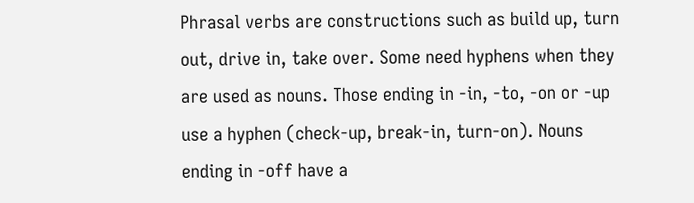Phrasal verbs are constructions such as build up, turn out, drive in, take over. Some need hyphens when they are used as nouns. Those ending in -in, -to, -on or -up use a hyphen (check-up, break-in, turn-on). Nouns ending in -off have a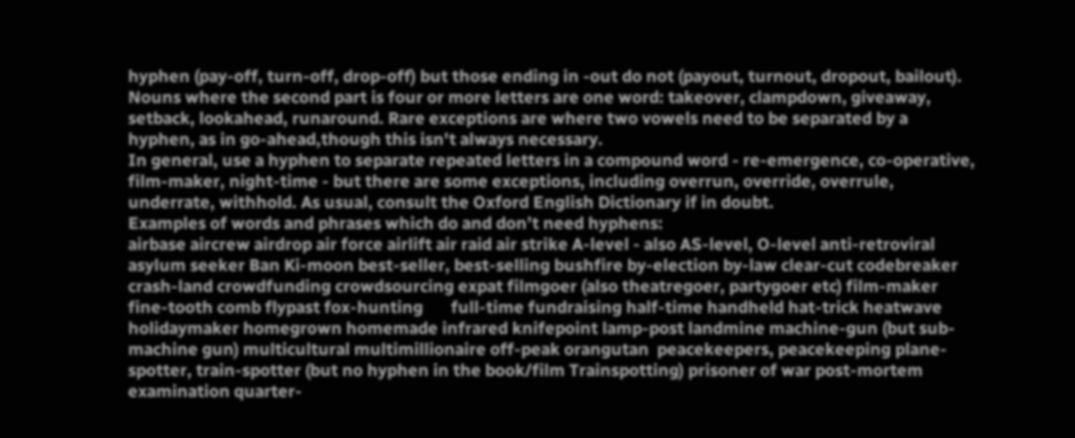hyphen (pay-off, turn-off, drop-off) but those ending in -out do not (payout, turnout, dropout, bailout). Nouns where the second part is four or more letters are one word: takeover, clampdown, giveaway, setback, lookahead, runaround. Rare exceptions are where two vowels need to be separated by a hyphen, as in go-ahead,though this isn't always necessary.
In general, use a hyphen to separate repeated letters in a compound word - re-emergence, co-operative, film-maker, night-time - but there are some exceptions, including overrun, override, overrule, underrate, withhold. As usual, consult the Oxford English Dictionary if in doubt.
Examples of words and phrases which do and don’t need hyphens:
airbase aircrew airdrop air force airlift air raid air strike A-level - also AS-level, O-level anti-retroviral asylum seeker Ban Ki-moon best-seller, best-selling bushfire by-election by-law clear-cut codebreaker crash-land crowdfunding crowdsourcing expat filmgoer (also theatregoer, partygoer etc) film-maker fine-tooth comb flypast fox-hunting       full-time fundraising half-time handheld hat-trick heatwave holidaymaker homegrown homemade infrared knifepoint lamp-post landmine machine-gun (but sub-machine gun) multicultural multimillionaire off-peak orangutan  peacekeepers, peacekeeping plane-spotter, train-spotter (but no hyphen in the book/film Trainspotting) prisoner of war post-mortem examination quarter-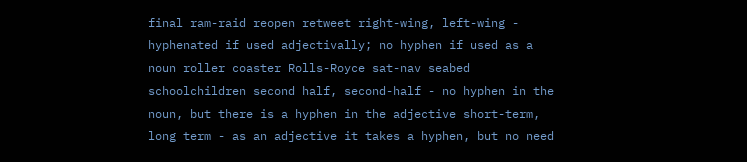final ram-raid reopen retweet right-wing, left-wing - hyphenated if used adjectivally; no hyphen if used as a noun roller coaster Rolls-Royce sat-nav seabed schoolchildren second half, second-half - no hyphen in the noun, but there is a hyphen in the adjective short-term, long term - as an adjective it takes a hyphen, but no need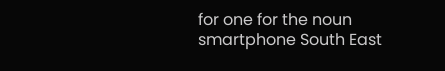for one for the noun smartphone South East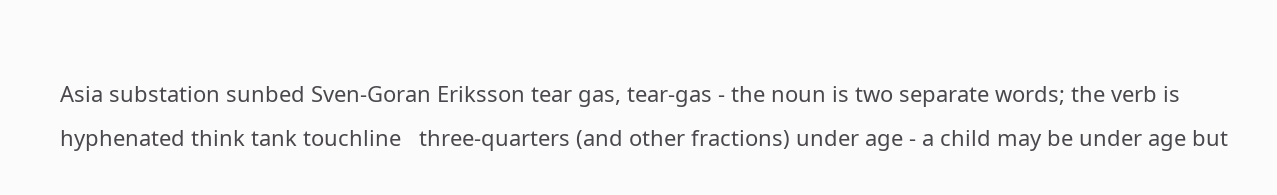Asia substation sunbed Sven-Goran Eriksson tear gas, tear-gas - the noun is two separate words; the verb is hyphenated think tank touchline   three-quarters (and other fractions) under age - a child may be under age but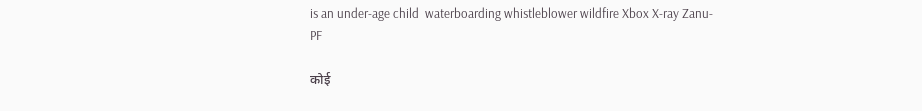is an under-age child  waterboarding whistleblower wildfire Xbox X-ray Zanu-PF

कोई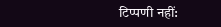टिप्पणी नहीं: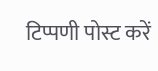टिप्पणी पोस्ट करें